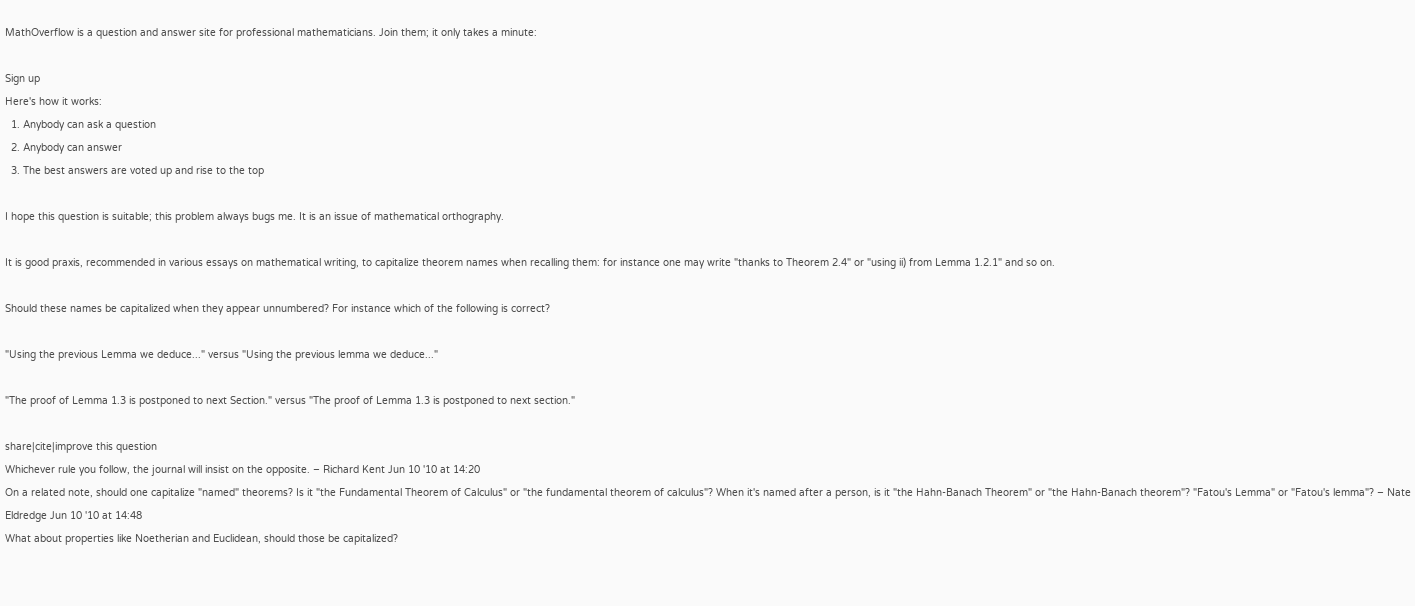MathOverflow is a question and answer site for professional mathematicians. Join them; it only takes a minute:

Sign up
Here's how it works:
  1. Anybody can ask a question
  2. Anybody can answer
  3. The best answers are voted up and rise to the top

I hope this question is suitable; this problem always bugs me. It is an issue of mathematical orthography.

It is good praxis, recommended in various essays on mathematical writing, to capitalize theorem names when recalling them: for instance one may write "thanks to Theorem 2.4" or "using ii) from Lemma 1.2.1" and so on.

Should these names be capitalized when they appear unnumbered? For instance which of the following is correct?

"Using the previous Lemma we deduce..." versus "Using the previous lemma we deduce..."

"The proof of Lemma 1.3 is postponed to next Section." versus "The proof of Lemma 1.3 is postponed to next section."

share|cite|improve this question
Whichever rule you follow, the journal will insist on the opposite. – Richard Kent Jun 10 '10 at 14:20
On a related note, should one capitalize "named" theorems? Is it "the Fundamental Theorem of Calculus" or "the fundamental theorem of calculus"? When it's named after a person, is it "the Hahn-Banach Theorem" or "the Hahn-Banach theorem"? "Fatou's Lemma" or "Fatou's lemma"? – Nate Eldredge Jun 10 '10 at 14:48
What about properties like Noetherian and Euclidean, should those be capitalized?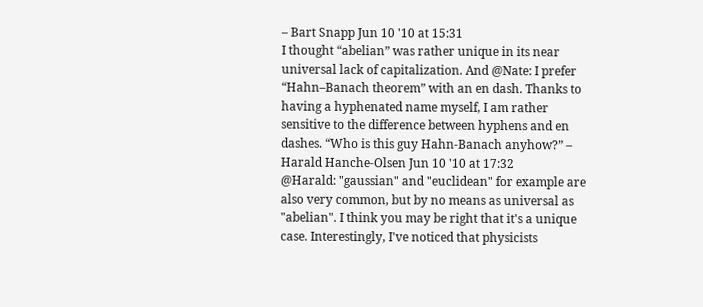– Bart Snapp Jun 10 '10 at 15:31
I thought “abelian” was rather unique in its near universal lack of capitalization. And @Nate: I prefer “Hahn–Banach theorem” with an en dash. Thanks to having a hyphenated name myself, I am rather sensitive to the difference between hyphens and en dashes. “Who is this guy Hahn-Banach anyhow?” – Harald Hanche-Olsen Jun 10 '10 at 17:32
@Harald: "gaussian" and "euclidean" for example are also very common, but by no means as universal as "abelian". I think you may be right that it's a unique case. Interestingly, I've noticed that physicists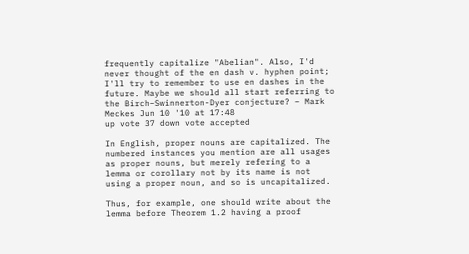frequently capitalize "Abelian". Also, I'd never thought of the en dash v. hyphen point; I'll try to remember to use en dashes in the future. Maybe we should all start referring to the Birch–Swinnerton-Dyer conjecture? – Mark Meckes Jun 10 '10 at 17:48
up vote 37 down vote accepted

In English, proper nouns are capitalized. The numbered instances you mention are all usages as proper nouns, but merely refering to a lemma or corollary not by its name is not using a proper noun, and so is uncapitalized.

Thus, for example, one should write about the lemma before Theorem 1.2 having a proof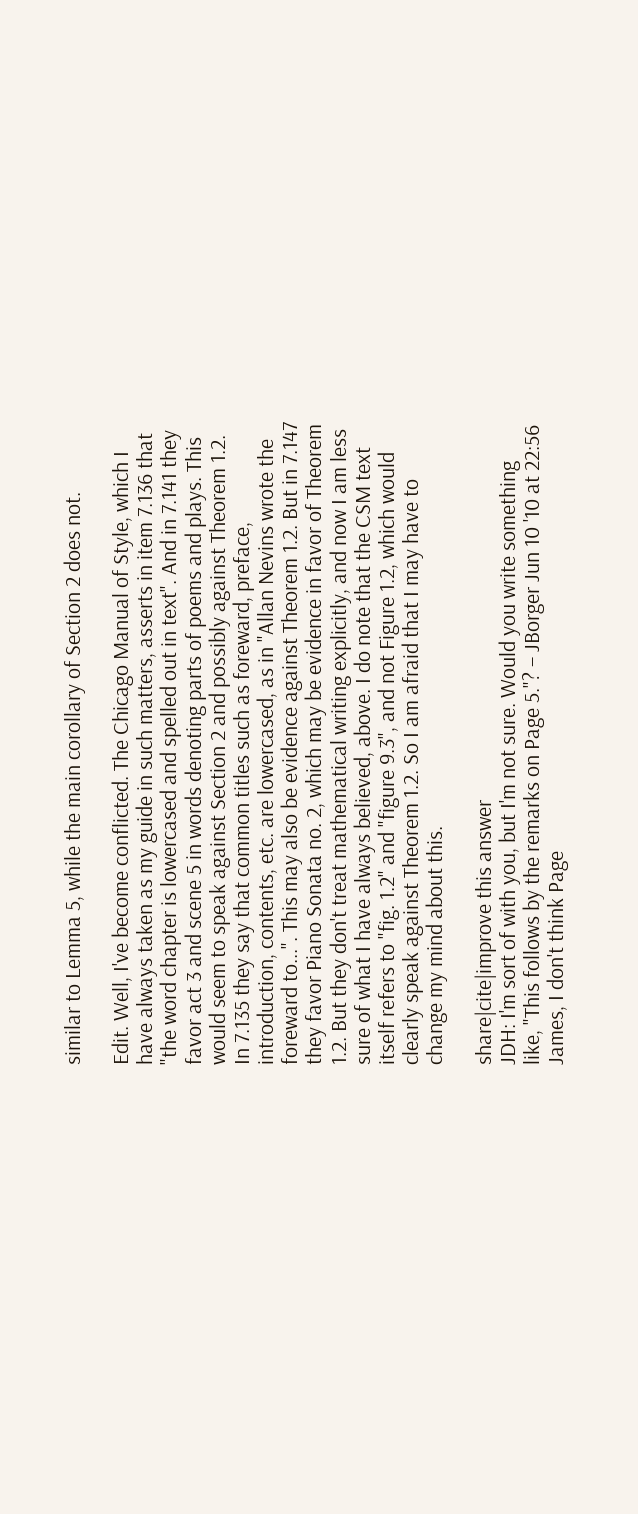similar to Lemma 5, while the main corollary of Section 2 does not.

Edit. Well, I've become conflicted. The Chicago Manual of Style, which I have always taken as my guide in such matters, asserts in item 7.136 that "the word chapter is lowercased and spelled out in text". And in 7.141 they favor act 3 and scene 5 in words denoting parts of poems and plays. This would seem to speak against Section 2 and possibly against Theorem 1.2. In 7.135 they say that common titles such as foreward, preface, introduction, contents, etc. are lowercased, as in "Allan Nevins wrote the foreward to...". This may also be evidence against Theorem 1.2. But in 7.147 they favor Piano Sonata no. 2, which may be evidence in favor of Theorem 1.2. But they don't treat mathematical writing explicitly, and now I am less sure of what I have always believed, above. I do note that the CSM text itself refers to "fig. 1.2" and "figure 9.3", and not Figure 1.2, which would clearly speak against Theorem 1.2. So I am afraid that I may have to change my mind about this.

share|cite|improve this answer
JDH: I'm sort of with you, but I'm not sure. Would you write something like, "This follows by the remarks on Page 5."? – JBorger Jun 10 '10 at 22:56
James, I don't think Page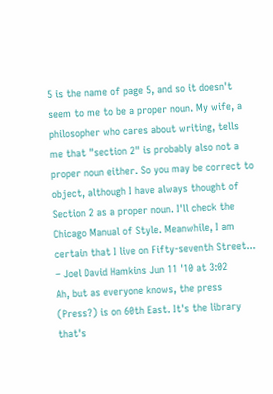5 is the name of page 5, and so it doesn't seem to me to be a proper noun. My wife, a philosopher who cares about writing, tells me that "section 2" is probably also not a proper noun either. So you may be correct to object, although I have always thought of Section 2 as a proper noun. I'll check the Chicago Manual of Style. Meanwhile, I am certain that I live on Fifty-seventh Street... – Joel David Hamkins Jun 11 '10 at 3:02
Ah, but as everyone knows, the press (Press?) is on 60th East. It's the library that's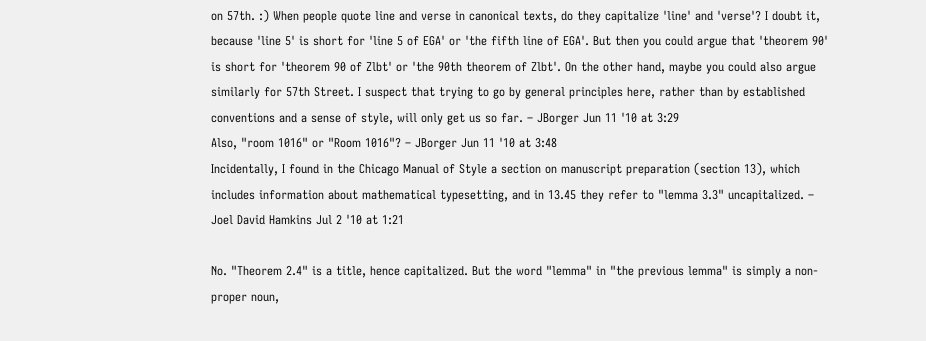on 57th. :) When people quote line and verse in canonical texts, do they capitalize 'line' and 'verse'? I doubt it, because 'line 5' is short for 'line 5 of EGA' or 'the fifth line of EGA'. But then you could argue that 'theorem 90' is short for 'theorem 90 of Zlbt' or 'the 90th theorem of Zlbt'. On the other hand, maybe you could also argue similarly for 57th Street. I suspect that trying to go by general principles here, rather than by established conventions and a sense of style, will only get us so far. – JBorger Jun 11 '10 at 3:29
Also, "room 1016" or "Room 1016"? – JBorger Jun 11 '10 at 3:48
Incidentally, I found in the Chicago Manual of Style a section on manuscript preparation (section 13), which includes information about mathematical typesetting, and in 13.45 they refer to "lemma 3.3" uncapitalized. – Joel David Hamkins Jul 2 '10 at 1:21

No. "Theorem 2.4" is a title, hence capitalized. But the word "lemma" in "the previous lemma" is simply a non-proper noun,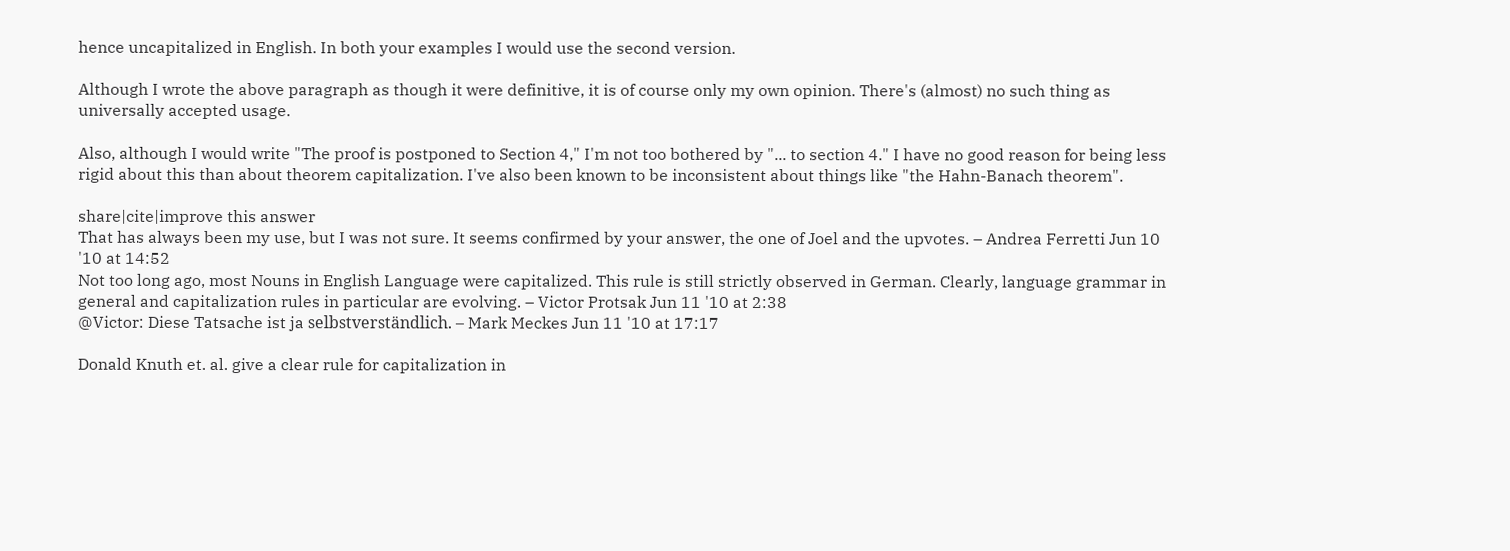hence uncapitalized in English. In both your examples I would use the second version.

Although I wrote the above paragraph as though it were definitive, it is of course only my own opinion. There's (almost) no such thing as universally accepted usage.

Also, although I would write "The proof is postponed to Section 4," I'm not too bothered by "... to section 4." I have no good reason for being less rigid about this than about theorem capitalization. I've also been known to be inconsistent about things like "the Hahn-Banach theorem".

share|cite|improve this answer
That has always been my use, but I was not sure. It seems confirmed by your answer, the one of Joel and the upvotes. – Andrea Ferretti Jun 10 '10 at 14:52
Not too long ago, most Nouns in English Language were capitalized. This rule is still strictly observed in German. Clearly, language grammar in general and capitalization rules in particular are evolving. – Victor Protsak Jun 11 '10 at 2:38
@Victor: Diese Tatsache ist ja selbstverständlich. – Mark Meckes Jun 11 '10 at 17:17

Donald Knuth et. al. give a clear rule for capitalization in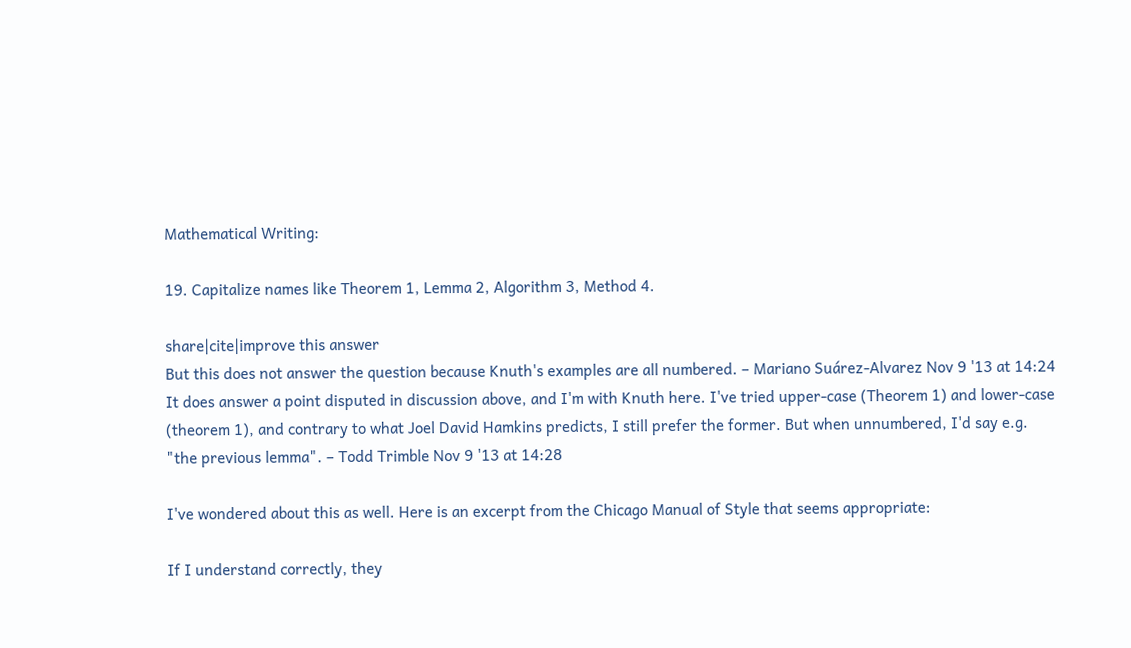Mathematical Writing:

19. Capitalize names like Theorem 1, Lemma 2, Algorithm 3, Method 4.

share|cite|improve this answer
But this does not answer the question because Knuth's examples are all numbered. – Mariano Suárez-Alvarez Nov 9 '13 at 14:24
It does answer a point disputed in discussion above, and I'm with Knuth here. I've tried upper-case (Theorem 1) and lower-case (theorem 1), and contrary to what Joel David Hamkins predicts, I still prefer the former. But when unnumbered, I'd say e.g. "the previous lemma". – Todd Trimble Nov 9 '13 at 14:28

I've wondered about this as well. Here is an excerpt from the Chicago Manual of Style that seems appropriate:

If I understand correctly, they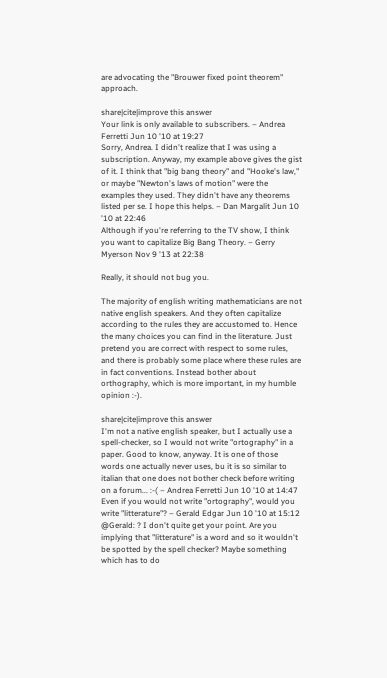are advocating the "Brouwer fixed point theorem" approach.

share|cite|improve this answer
Your link is only available to subscribers. – Andrea Ferretti Jun 10 '10 at 19:27
Sorry, Andrea. I didn't realize that I was using a subscription. Anyway, my example above gives the gist of it. I think that "big bang theory" and "Hooke's law," or maybe "Newton's laws of motion" were the examples they used. They didn't have any theorems listed per se. I hope this helps. – Dan Margalit Jun 10 '10 at 22:46
Although if you're referring to the TV show, I think you want to capitalize Big Bang Theory. – Gerry Myerson Nov 9 '13 at 22:38

Really, it should not bug you.

The majority of english writing mathematicians are not native english speakers. And they often capitalize according to the rules they are accustomed to. Hence the many choices you can find in the literature. Just pretend you are correct with respect to some rules, and there is probably some place where these rules are in fact conventions. Instead bother about orthography, which is more important, in my humble opinion :-).

share|cite|improve this answer
I'm not a native english speaker, but I actually use a spell-checker, so I would not write "ortography" in a paper. Good to know, anyway. It is one of those words one actually never uses, bu it is so similar to italian that one does not bother check before writing on a forum... :-( – Andrea Ferretti Jun 10 '10 at 14:47
Even if you would not write "ortography", would you write "litterature"? – Gerald Edgar Jun 10 '10 at 15:12
@Gerald: ? I don't quite get your point. Are you implying that "litterature" is a word and so it wouldn't be spotted by the spell checker? Maybe something which has to do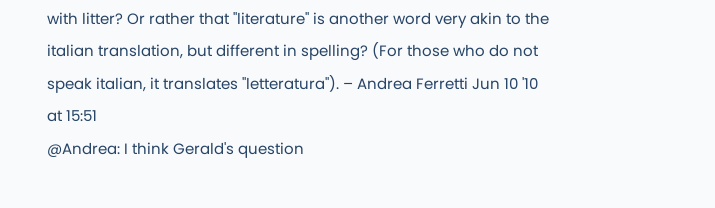with litter? Or rather that "literature" is another word very akin to the italian translation, but different in spelling? (For those who do not speak italian, it translates "letteratura"). – Andrea Ferretti Jun 10 '10 at 15:51
@Andrea: I think Gerald's question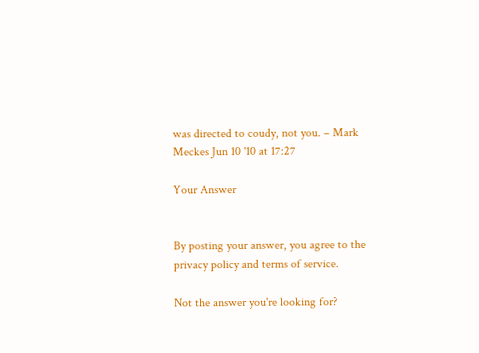was directed to coudy, not you. – Mark Meckes Jun 10 '10 at 17:27

Your Answer


By posting your answer, you agree to the privacy policy and terms of service.

Not the answer you're looking for?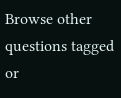Browse other questions tagged or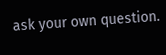ask your own question.